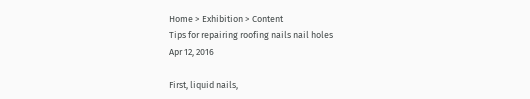Home > Exhibition > Content
Tips for repairing roofing nails nail holes
Apr 12, 2016

First, liquid nails,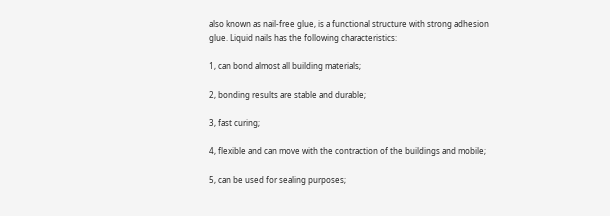also known as nail-free glue, is a functional structure with strong adhesion glue. Liquid nails has the following characteristics:

1, can bond almost all building materials;

2, bonding results are stable and durable;

3, fast curing;

4, flexible and can move with the contraction of the buildings and mobile;

5, can be used for sealing purposes;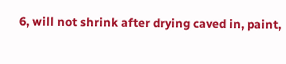6, will not shrink after drying caved in, paint,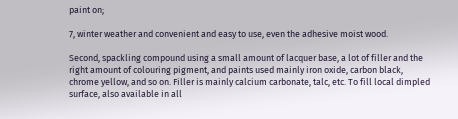paint on;

7, winter weather and convenient and easy to use, even the adhesive moist wood.

Second, spackling compound using a small amount of lacquer base, a lot of filler and the right amount of colouring pigment, and paints used mainly iron oxide, carbon black, chrome yellow, and so on. Filler is mainly calcium carbonate, talc, etc. To fill local dimpled surface, also available in all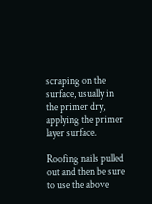scraping on the surface, usually in the primer dry, applying the primer layer surface.

Roofing nails pulled out and then be sure to use the above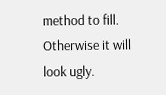method to fill. Otherwise it will look ugly.